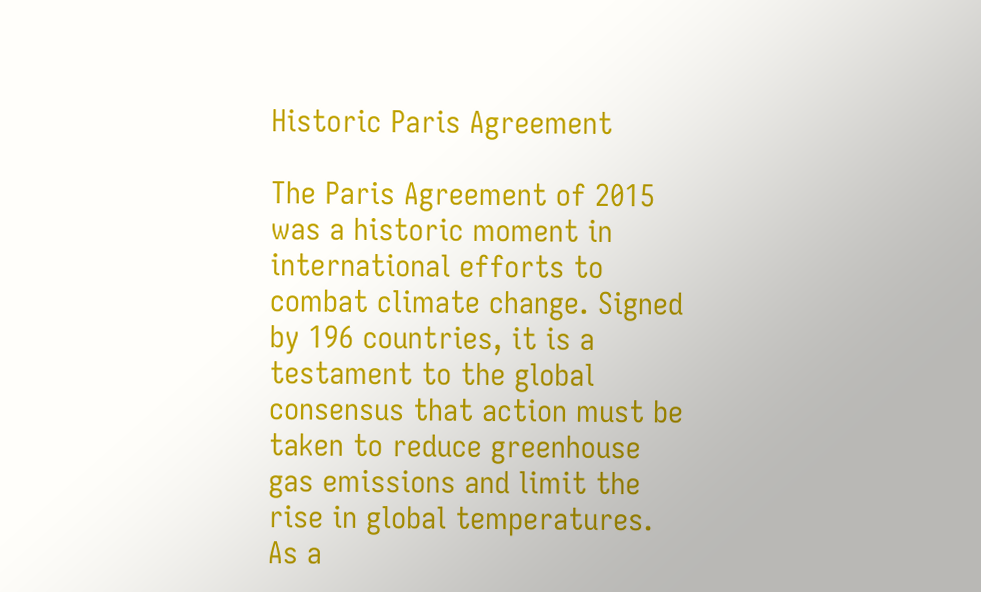Historic Paris Agreement

The Paris Agreement of 2015 was a historic moment in international efforts to combat climate change. Signed by 196 countries, it is a testament to the global consensus that action must be taken to reduce greenhouse gas emissions and limit the rise in global temperatures. As a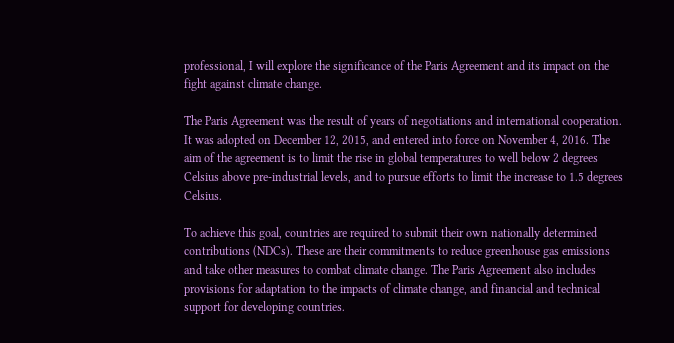professional, I will explore the significance of the Paris Agreement and its impact on the fight against climate change.

The Paris Agreement was the result of years of negotiations and international cooperation. It was adopted on December 12, 2015, and entered into force on November 4, 2016. The aim of the agreement is to limit the rise in global temperatures to well below 2 degrees Celsius above pre-industrial levels, and to pursue efforts to limit the increase to 1.5 degrees Celsius.

To achieve this goal, countries are required to submit their own nationally determined contributions (NDCs). These are their commitments to reduce greenhouse gas emissions and take other measures to combat climate change. The Paris Agreement also includes provisions for adaptation to the impacts of climate change, and financial and technical support for developing countries.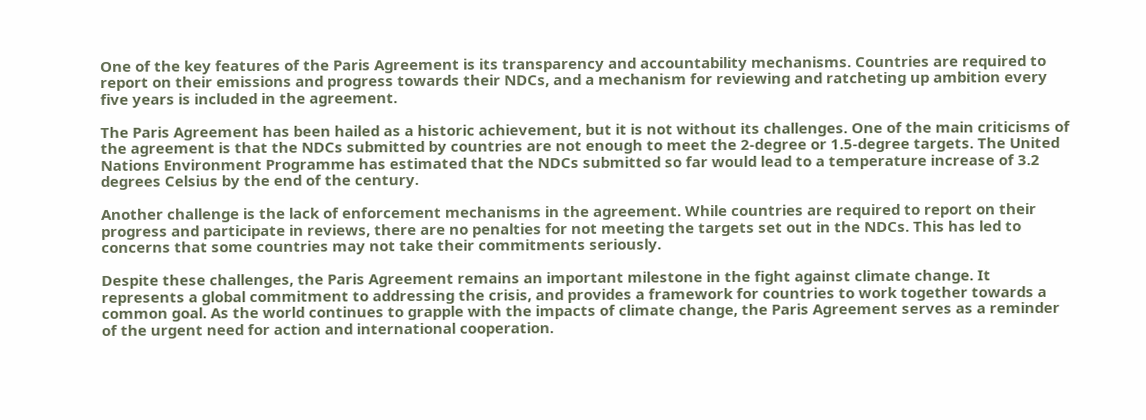One of the key features of the Paris Agreement is its transparency and accountability mechanisms. Countries are required to report on their emissions and progress towards their NDCs, and a mechanism for reviewing and ratcheting up ambition every five years is included in the agreement.

The Paris Agreement has been hailed as a historic achievement, but it is not without its challenges. One of the main criticisms of the agreement is that the NDCs submitted by countries are not enough to meet the 2-degree or 1.5-degree targets. The United Nations Environment Programme has estimated that the NDCs submitted so far would lead to a temperature increase of 3.2 degrees Celsius by the end of the century.

Another challenge is the lack of enforcement mechanisms in the agreement. While countries are required to report on their progress and participate in reviews, there are no penalties for not meeting the targets set out in the NDCs. This has led to concerns that some countries may not take their commitments seriously.

Despite these challenges, the Paris Agreement remains an important milestone in the fight against climate change. It represents a global commitment to addressing the crisis, and provides a framework for countries to work together towards a common goal. As the world continues to grapple with the impacts of climate change, the Paris Agreement serves as a reminder of the urgent need for action and international cooperation.